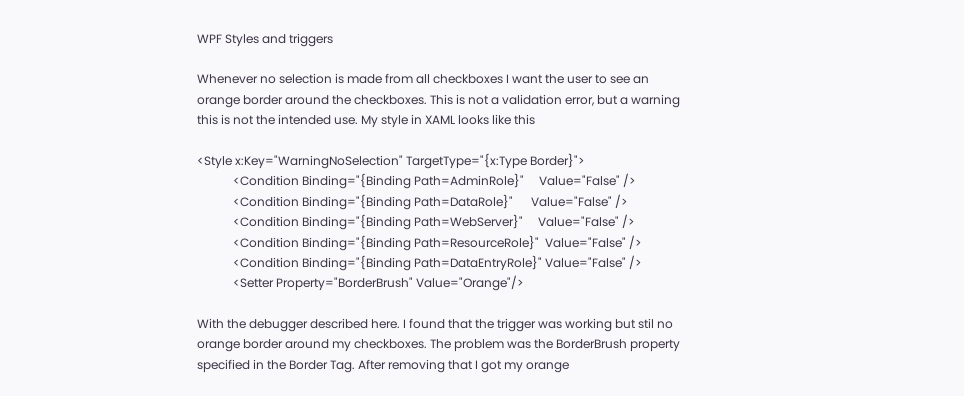WPF Styles and triggers

Whenever no selection is made from all checkboxes I want the user to see an orange border around the checkboxes. This is not a validation error, but a warning this is not the intended use. My style in XAML looks like this

<Style x:Key="WarningNoSelection" TargetType="{x:Type Border}">
            <Condition Binding="{Binding Path=AdminRole}"     Value="False" />
            <Condition Binding="{Binding Path=DataRole}"      Value="False" />
            <Condition Binding="{Binding Path=WebServer}"     Value="False" />
            <Condition Binding="{Binding Path=ResourceRole}"  Value="False" />
            <Condition Binding="{Binding Path=DataEntryRole}" Value="False" />
            <Setter Property="BorderBrush" Value="Orange"/>

With the debugger described here. I found that the trigger was working but stil no orange border around my checkboxes. The problem was the BorderBrush property specified in the Border Tag. After removing that I got my orange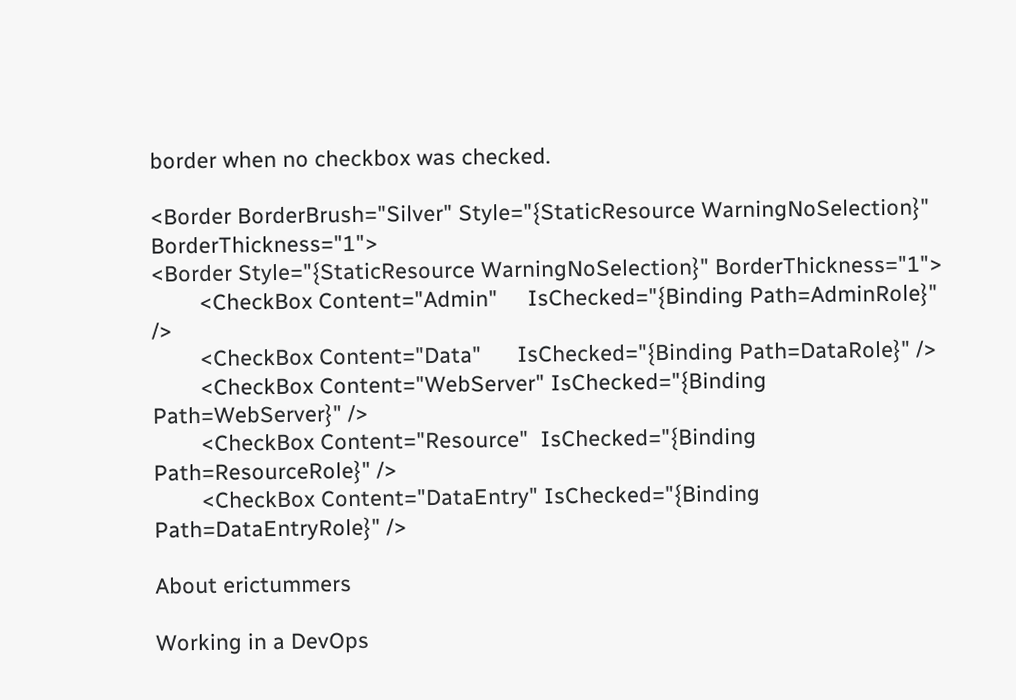border when no checkbox was checked.

<Border BorderBrush="Silver" Style="{StaticResource WarningNoSelection}" BorderThickness="1">
<Border Style="{StaticResource WarningNoSelection}" BorderThickness="1">
        <CheckBox Content="Admin"     IsChecked="{Binding Path=AdminRole}" />
        <CheckBox Content="Data"      IsChecked="{Binding Path=DataRole}" />
        <CheckBox Content="WebServer" IsChecked="{Binding Path=WebServer}" />
        <CheckBox Content="Resource"  IsChecked="{Binding Path=ResourceRole}" />
        <CheckBox Content="DataEntry" IsChecked="{Binding Path=DataEntryRole}" />

About erictummers

Working in a DevOps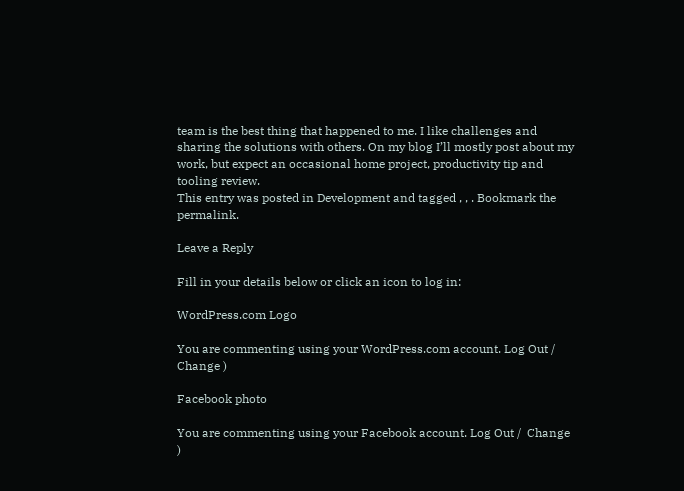team is the best thing that happened to me. I like challenges and sharing the solutions with others. On my blog I’ll mostly post about my work, but expect an occasional home project, productivity tip and tooling review.
This entry was posted in Development and tagged , , . Bookmark the permalink.

Leave a Reply

Fill in your details below or click an icon to log in:

WordPress.com Logo

You are commenting using your WordPress.com account. Log Out /  Change )

Facebook photo

You are commenting using your Facebook account. Log Out /  Change )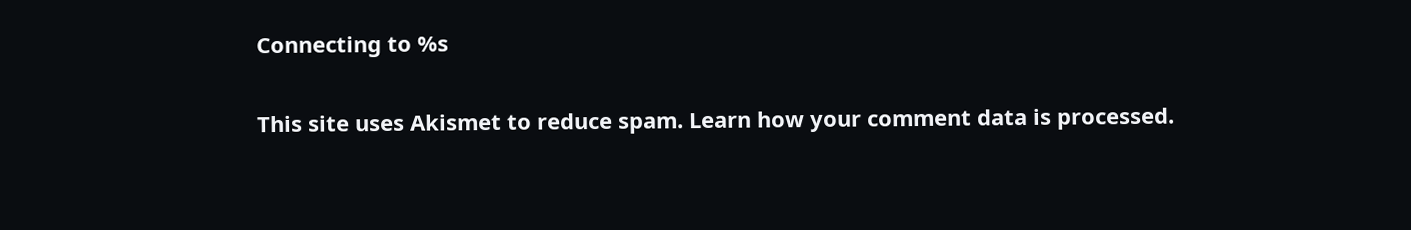Connecting to %s

This site uses Akismet to reduce spam. Learn how your comment data is processed.